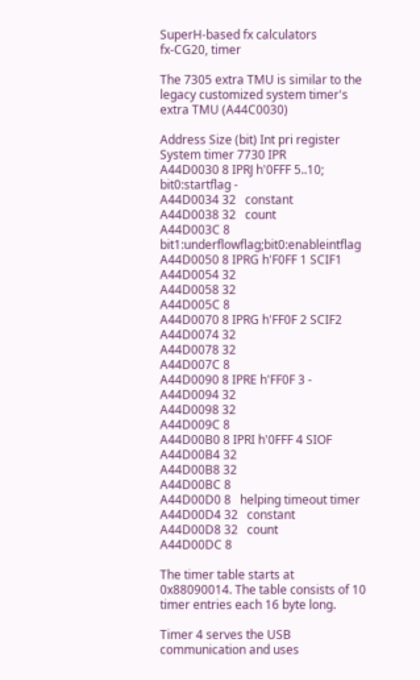SuperH-based fx calculators
fx-CG20, timer

The 7305 extra TMU is similar to the legacy customized system timer's extra TMU (A44C0030)

Address Size (bit) Int pri register System timer 7730 IPR
A44D0030 8 IPRJ h'0FFF 5..10; bit0:startflag -
A44D0034 32   constant
A44D0038 32   count
A44D003C 8   bit1:underflowflag;bit0:enableintflag
A44D0050 8 IPRG h'F0FF 1 SCIF1
A44D0054 32
A44D0058 32
A44D005C 8
A44D0070 8 IPRG h'FF0F 2 SCIF2
A44D0074 32
A44D0078 32
A44D007C 8
A44D0090 8 IPRE h'FF0F 3 -
A44D0094 32
A44D0098 32
A44D009C 8
A44D00B0 8 IPRI h'0FFF 4 SIOF
A44D00B4 32
A44D00B8 32
A44D00BC 8
A44D00D0 8   helping timeout timer
A44D00D4 32   constant
A44D00D8 32   count
A44D00DC 8

The timer table starts at 0x88090014. The table consists of 10 timer entries each 16 byte long.

Timer 4 serves the USB communication and uses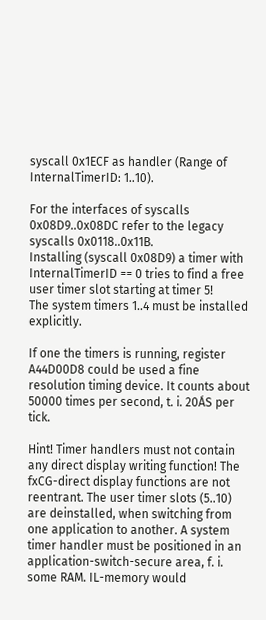syscall 0x1ECF as handler (Range of InternalTimerID: 1..10).

For the interfaces of syscalls 0x08D9..0x08DC refer to the legacy syscalls 0x0118..0x11B.
Installing (syscall 0x08D9) a timer with
InternalTimerID == 0 tries to find a free user timer slot starting at timer 5!
The system timers 1..4 must be installed explicitly.

If one the timers is running, register A44D00D8 could be used a fine resolution timing device. It counts about 50000 times per second, t. i. 20ÁS per tick.

Hint! Timer handlers must not contain any direct display writing function! The fxCG-direct display functions are not reentrant. The user timer slots (5..10) are deinstalled, when switching from one application to another. A system timer handler must be positioned in an application-switch-secure area, f. i. some RAM. IL-memory would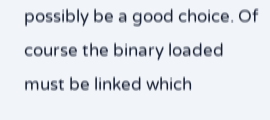possibly be a good choice. Of course the binary loaded must be linked which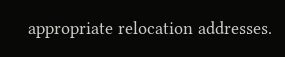appropriate relocation addresses.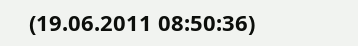(19.06.2011 08:50:36)